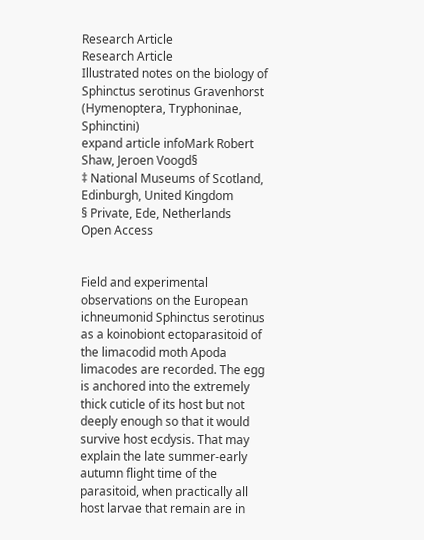Research Article
Research Article
Illustrated notes on the biology of Sphinctus serotinus Gravenhorst (Hymenoptera, Tryphoninae, Sphinctini)
expand article infoMark Robert Shaw, Jeroen Voogd§
‡ National Museums of Scotland, Edinburgh, United Kingdom
§ Private, Ede, Netherlands
Open Access


Field and experimental observations on the European ichneumonid Sphinctus serotinus as a koinobiont ectoparasitoid of the limacodid moth Apoda limacodes are recorded. The egg is anchored into the extremely thick cuticle of its host but not deeply enough so that it would survive host ecdysis. That may explain the late summer-early autumn flight time of the parasitoid, when practically all host larvae that remain are in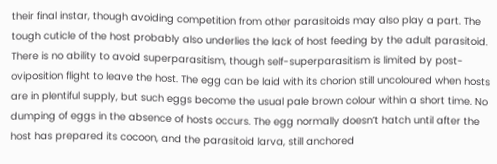their final instar, though avoiding competition from other parasitoids may also play a part. The tough cuticle of the host probably also underlies the lack of host feeding by the adult parasitoid. There is no ability to avoid superparasitism, though self-superparasitism is limited by post-oviposition flight to leave the host. The egg can be laid with its chorion still uncoloured when hosts are in plentiful supply, but such eggs become the usual pale brown colour within a short time. No dumping of eggs in the absence of hosts occurs. The egg normally doesn’t hatch until after the host has prepared its cocoon, and the parasitoid larva, still anchored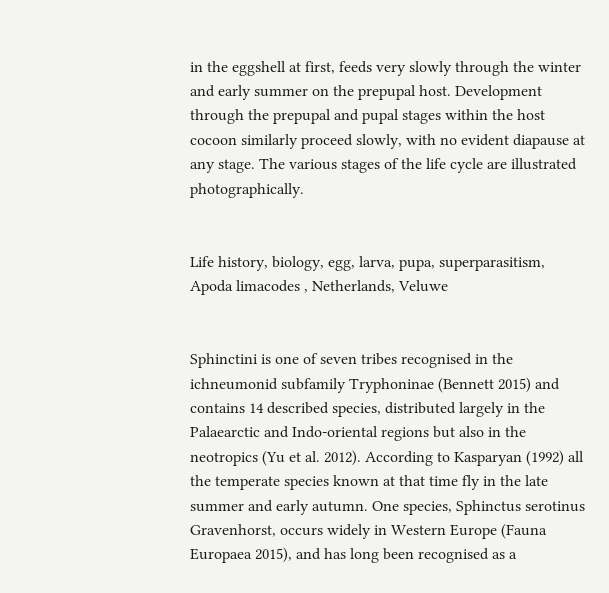in the eggshell at first, feeds very slowly through the winter and early summer on the prepupal host. Development through the prepupal and pupal stages within the host cocoon similarly proceed slowly, with no evident diapause at any stage. The various stages of the life cycle are illustrated photographically.


Life history, biology, egg, larva, pupa, superparasitism, Apoda limacodes , Netherlands, Veluwe


Sphinctini is one of seven tribes recognised in the ichneumonid subfamily Tryphoninae (Bennett 2015) and contains 14 described species, distributed largely in the Palaearctic and Indo-oriental regions but also in the neotropics (Yu et al. 2012). According to Kasparyan (1992) all the temperate species known at that time fly in the late summer and early autumn. One species, Sphinctus serotinus Gravenhorst, occurs widely in Western Europe (Fauna Europaea 2015), and has long been recognised as a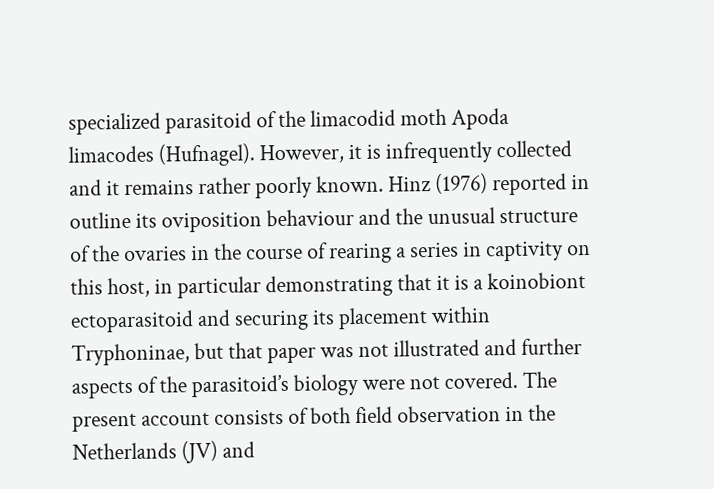specialized parasitoid of the limacodid moth Apoda limacodes (Hufnagel). However, it is infrequently collected and it remains rather poorly known. Hinz (1976) reported in outline its oviposition behaviour and the unusual structure of the ovaries in the course of rearing a series in captivity on this host, in particular demonstrating that it is a koinobiont ectoparasitoid and securing its placement within Tryphoninae, but that paper was not illustrated and further aspects of the parasitoid’s biology were not covered. The present account consists of both field observation in the Netherlands (JV) and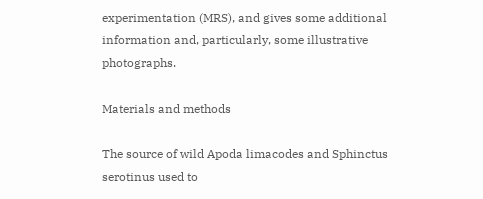experimentation (MRS), and gives some additional information and, particularly, some illustrative photographs.

Materials and methods

The source of wild Apoda limacodes and Sphinctus serotinus used to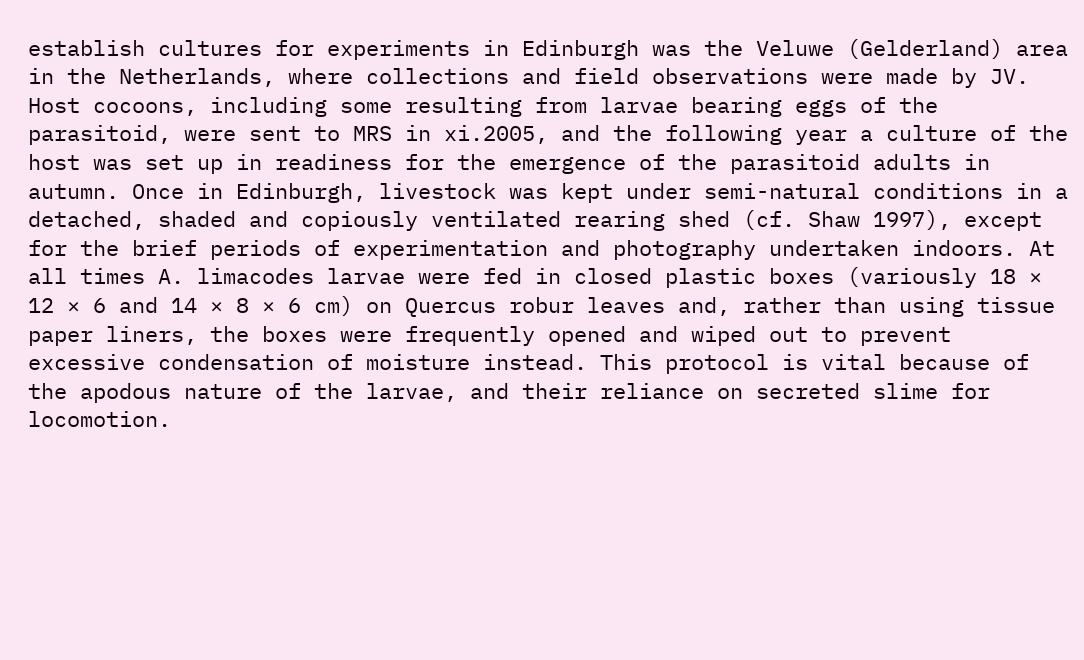establish cultures for experiments in Edinburgh was the Veluwe (Gelderland) area in the Netherlands, where collections and field observations were made by JV. Host cocoons, including some resulting from larvae bearing eggs of the parasitoid, were sent to MRS in xi.2005, and the following year a culture of the host was set up in readiness for the emergence of the parasitoid adults in autumn. Once in Edinburgh, livestock was kept under semi-natural conditions in a detached, shaded and copiously ventilated rearing shed (cf. Shaw 1997), except for the brief periods of experimentation and photography undertaken indoors. At all times A. limacodes larvae were fed in closed plastic boxes (variously 18 × 12 × 6 and 14 × 8 × 6 cm) on Quercus robur leaves and, rather than using tissue paper liners, the boxes were frequently opened and wiped out to prevent excessive condensation of moisture instead. This protocol is vital because of the apodous nature of the larvae, and their reliance on secreted slime for locomotion.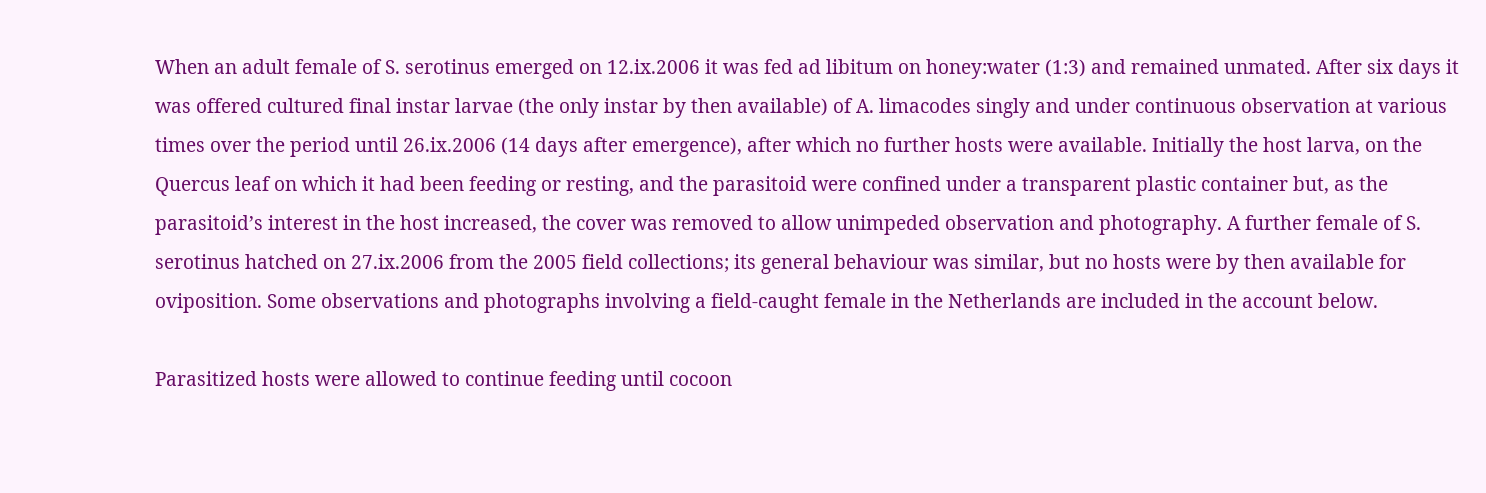When an adult female of S. serotinus emerged on 12.ix.2006 it was fed ad libitum on honey:water (1:3) and remained unmated. After six days it was offered cultured final instar larvae (the only instar by then available) of A. limacodes singly and under continuous observation at various times over the period until 26.ix.2006 (14 days after emergence), after which no further hosts were available. Initially the host larva, on the Quercus leaf on which it had been feeding or resting, and the parasitoid were confined under a transparent plastic container but, as the parasitoid’s interest in the host increased, the cover was removed to allow unimpeded observation and photography. A further female of S. serotinus hatched on 27.ix.2006 from the 2005 field collections; its general behaviour was similar, but no hosts were by then available for oviposition. Some observations and photographs involving a field-caught female in the Netherlands are included in the account below.

Parasitized hosts were allowed to continue feeding until cocoon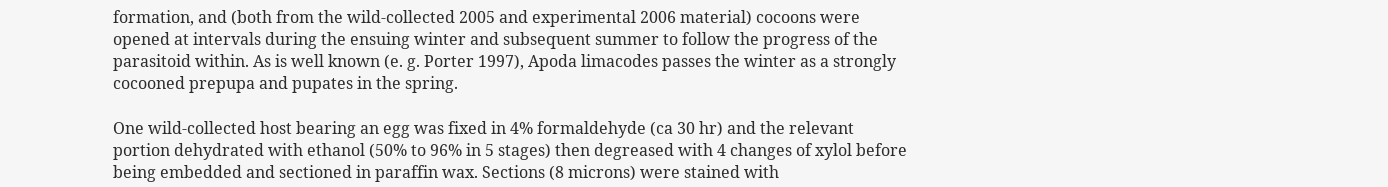formation, and (both from the wild-collected 2005 and experimental 2006 material) cocoons were opened at intervals during the ensuing winter and subsequent summer to follow the progress of the parasitoid within. As is well known (e. g. Porter 1997), Apoda limacodes passes the winter as a strongly cocooned prepupa and pupates in the spring.

One wild-collected host bearing an egg was fixed in 4% formaldehyde (ca 30 hr) and the relevant portion dehydrated with ethanol (50% to 96% in 5 stages) then degreased with 4 changes of xylol before being embedded and sectioned in paraffin wax. Sections (8 microns) were stained with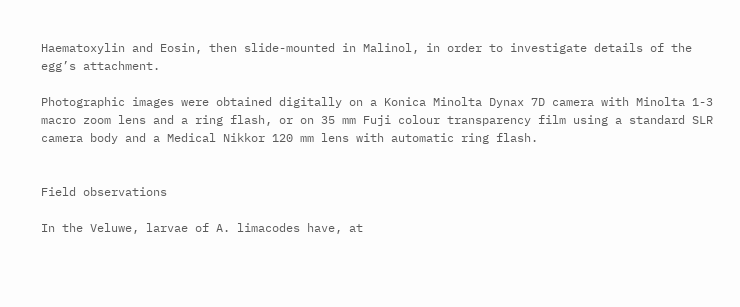Haematoxylin and Eosin, then slide-mounted in Malinol, in order to investigate details of the egg’s attachment.

Photographic images were obtained digitally on a Konica Minolta Dynax 7D camera with Minolta 1-3 macro zoom lens and a ring flash, or on 35 mm Fuji colour transparency film using a standard SLR camera body and a Medical Nikkor 120 mm lens with automatic ring flash.


Field observations

In the Veluwe, larvae of A. limacodes have, at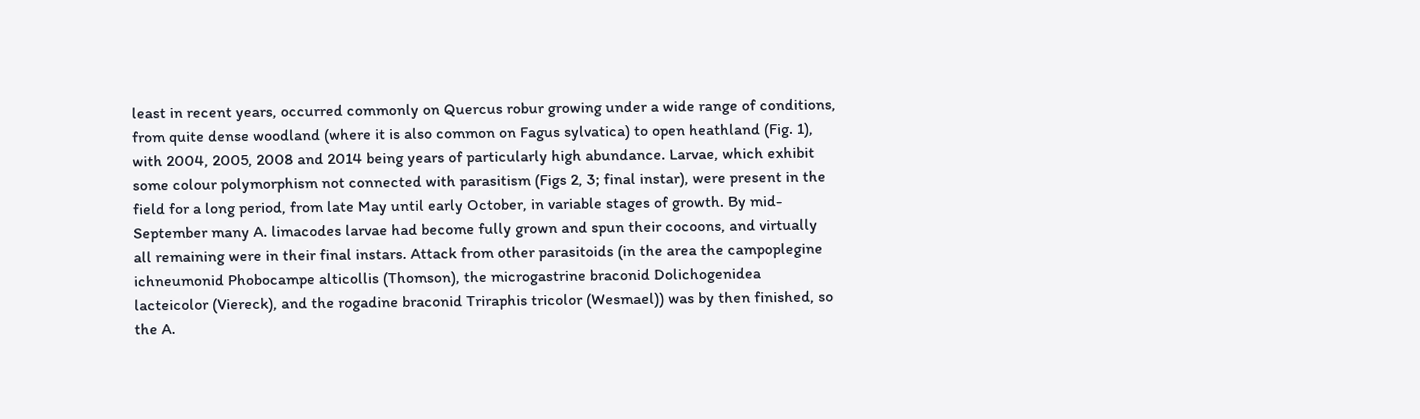least in recent years, occurred commonly on Quercus robur growing under a wide range of conditions, from quite dense woodland (where it is also common on Fagus sylvatica) to open heathland (Fig. 1), with 2004, 2005, 2008 and 2014 being years of particularly high abundance. Larvae, which exhibit some colour polymorphism not connected with parasitism (Figs 2, 3; final instar), were present in the field for a long period, from late May until early October, in variable stages of growth. By mid-September many A. limacodes larvae had become fully grown and spun their cocoons, and virtually all remaining were in their final instars. Attack from other parasitoids (in the area the campoplegine ichneumonid Phobocampe alticollis (Thomson), the microgastrine braconid Dolichogenidea lacteicolor (Viereck), and the rogadine braconid Triraphis tricolor (Wesmael)) was by then finished, so the A.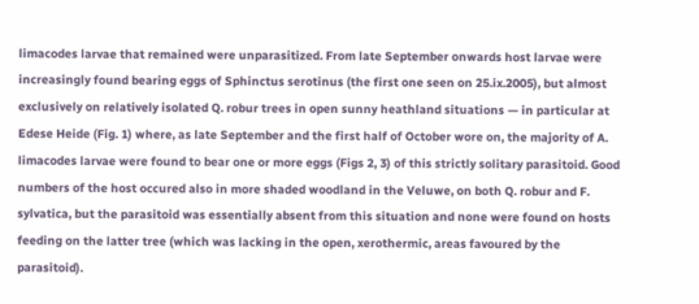limacodes larvae that remained were unparasitized. From late September onwards host larvae were increasingly found bearing eggs of Sphinctus serotinus (the first one seen on 25.ix.2005), but almost exclusively on relatively isolated Q. robur trees in open sunny heathland situations — in particular at Edese Heide (Fig. 1) where, as late September and the first half of October wore on, the majority of A. limacodes larvae were found to bear one or more eggs (Figs 2, 3) of this strictly solitary parasitoid. Good numbers of the host occured also in more shaded woodland in the Veluwe, on both Q. robur and F. sylvatica, but the parasitoid was essentially absent from this situation and none were found on hosts feeding on the latter tree (which was lacking in the open, xerothermic, areas favoured by the parasitoid).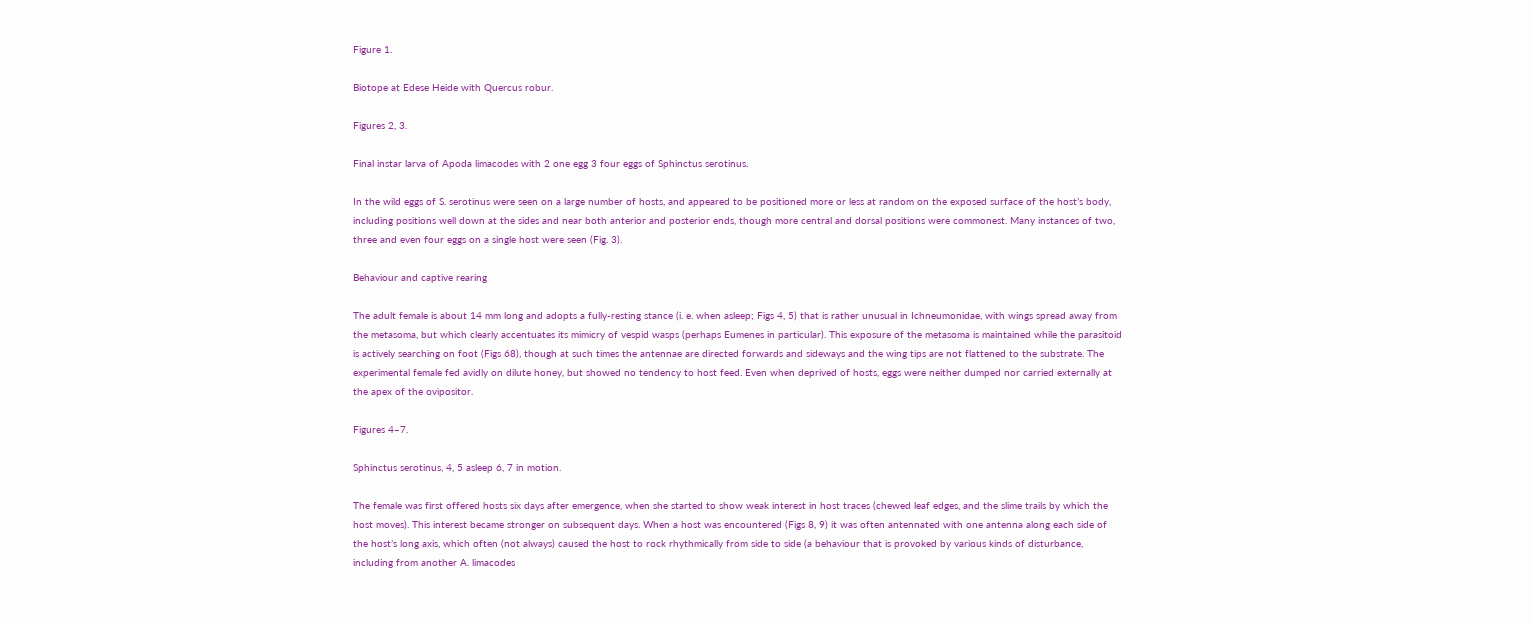Figure 1.

Biotope at Edese Heide with Quercus robur.

Figures 2, 3.

Final instar larva of Apoda limacodes with 2 one egg 3 four eggs of Sphinctus serotinus.

In the wild eggs of S. serotinus were seen on a large number of hosts, and appeared to be positioned more or less at random on the exposed surface of the host’s body, including positions well down at the sides and near both anterior and posterior ends, though more central and dorsal positions were commonest. Many instances of two, three and even four eggs on a single host were seen (Fig. 3).

Behaviour and captive rearing

The adult female is about 14 mm long and adopts a fully-resting stance (i. e. when asleep; Figs 4, 5) that is rather unusual in Ichneumonidae, with wings spread away from the metasoma, but which clearly accentuates its mimicry of vespid wasps (perhaps Eumenes in particular). This exposure of the metasoma is maintained while the parasitoid is actively searching on foot (Figs 68), though at such times the antennae are directed forwards and sideways and the wing tips are not flattened to the substrate. The experimental female fed avidly on dilute honey, but showed no tendency to host feed. Even when deprived of hosts, eggs were neither dumped nor carried externally at the apex of the ovipositor.

Figures 4–7.

Sphinctus serotinus, 4, 5 asleep 6, 7 in motion.

The female was first offered hosts six days after emergence, when she started to show weak interest in host traces (chewed leaf edges, and the slime trails by which the host moves). This interest became stronger on subsequent days. When a host was encountered (Figs 8, 9) it was often antennated with one antenna along each side of the host’s long axis, which often (not always) caused the host to rock rhythmically from side to side (a behaviour that is provoked by various kinds of disturbance, including from another A. limacodes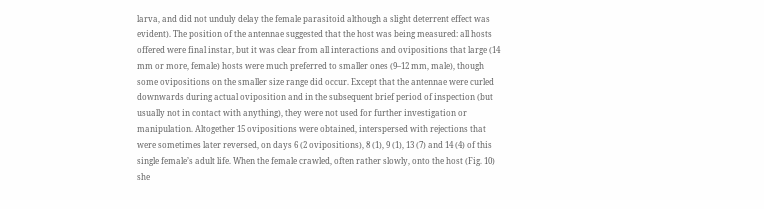larva, and did not unduly delay the female parasitoid although a slight deterrent effect was evident). The position of the antennae suggested that the host was being measured: all hosts offered were final instar, but it was clear from all interactions and ovipositions that large (14 mm or more, female) hosts were much preferred to smaller ones (9–12 mm, male), though some ovipositions on the smaller size range did occur. Except that the antennae were curled downwards during actual oviposition and in the subsequent brief period of inspection (but usually not in contact with anything), they were not used for further investigation or manipulation. Altogether 15 ovipositions were obtained, interspersed with rejections that were sometimes later reversed, on days 6 (2 ovipositions), 8 (1), 9 (1), 13 (7) and 14 (4) of this single female’s adult life. When the female crawled, often rather slowly, onto the host (Fig. 10) she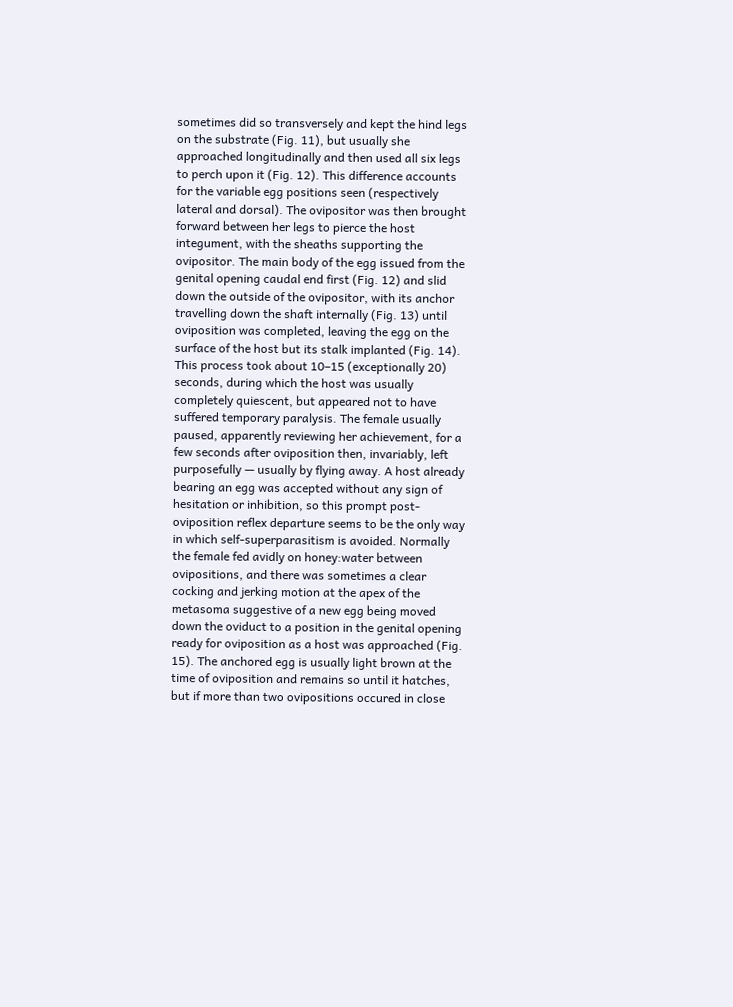sometimes did so transversely and kept the hind legs on the substrate (Fig. 11), but usually she approached longitudinally and then used all six legs to perch upon it (Fig. 12). This difference accounts for the variable egg positions seen (respectively lateral and dorsal). The ovipositor was then brought forward between her legs to pierce the host integument, with the sheaths supporting the ovipositor. The main body of the egg issued from the genital opening caudal end first (Fig. 12) and slid down the outside of the ovipositor, with its anchor travelling down the shaft internally (Fig. 13) until oviposition was completed, leaving the egg on the surface of the host but its stalk implanted (Fig. 14). This process took about 10–15 (exceptionally 20) seconds, during which the host was usually completely quiescent, but appeared not to have suffered temporary paralysis. The female usually paused, apparently reviewing her achievement, for a few seconds after oviposition then, invariably, left purposefully — usually by flying away. A host already bearing an egg was accepted without any sign of hesitation or inhibition, so this prompt post-oviposition reflex departure seems to be the only way in which self-superparasitism is avoided. Normally the female fed avidly on honey:water between ovipositions, and there was sometimes a clear cocking and jerking motion at the apex of the metasoma suggestive of a new egg being moved down the oviduct to a position in the genital opening ready for oviposition as a host was approached (Fig. 15). The anchored egg is usually light brown at the time of oviposition and remains so until it hatches, but if more than two ovipositions occured in close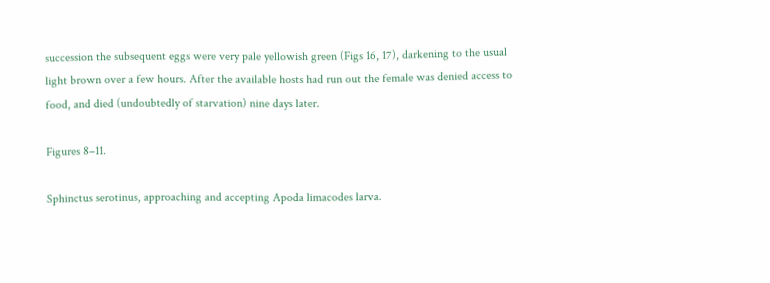succession the subsequent eggs were very pale yellowish green (Figs 16, 17), darkening to the usual light brown over a few hours. After the available hosts had run out the female was denied access to food, and died (undoubtedly of starvation) nine days later.

Figures 8–11.

Sphinctus serotinus, approaching and accepting Apoda limacodes larva.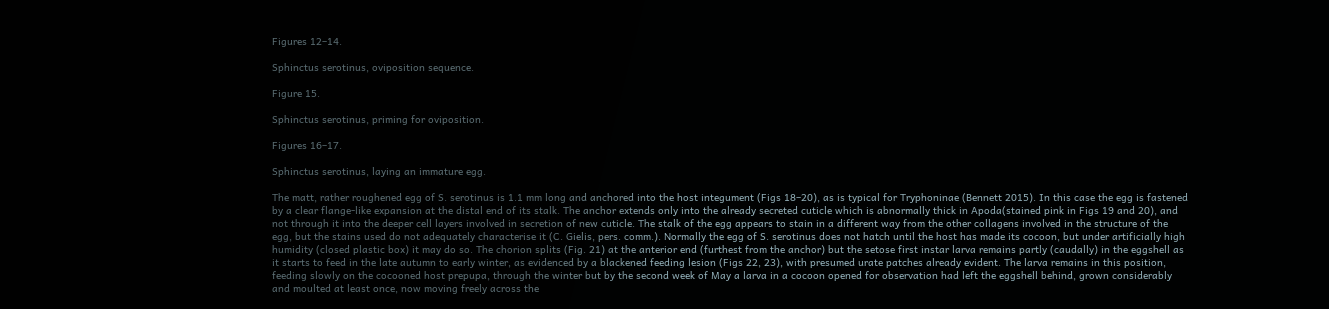Figures 12–14.

Sphinctus serotinus, oviposition sequence.

Figure 15.

Sphinctus serotinus, priming for oviposition.

Figures 16–17.

Sphinctus serotinus, laying an immature egg.

The matt, rather roughened egg of S. serotinus is 1.1 mm long and anchored into the host integument (Figs 18–20), as is typical for Tryphoninae (Bennett 2015). In this case the egg is fastened by a clear flange-like expansion at the distal end of its stalk. The anchor extends only into the already secreted cuticle which is abnormally thick in Apoda(stained pink in Figs 19 and 20), and not through it into the deeper cell layers involved in secretion of new cuticle. The stalk of the egg appears to stain in a different way from the other collagens involved in the structure of the egg, but the stains used do not adequately characterise it (C. Gielis, pers. comm.). Normally the egg of S. serotinus does not hatch until the host has made its cocoon, but under artificially high humidity (closed plastic box) it may do so. The chorion splits (Fig. 21) at the anterior end (furthest from the anchor) but the setose first instar larva remains partly (caudally) in the eggshell as it starts to feed in the late autumn to early winter, as evidenced by a blackened feeding lesion (Figs 22, 23), with presumed urate patches already evident. The larva remains in this position, feeding slowly on the cocooned host prepupa, through the winter but by the second week of May a larva in a cocoon opened for observation had left the eggshell behind, grown considerably and moulted at least once, now moving freely across the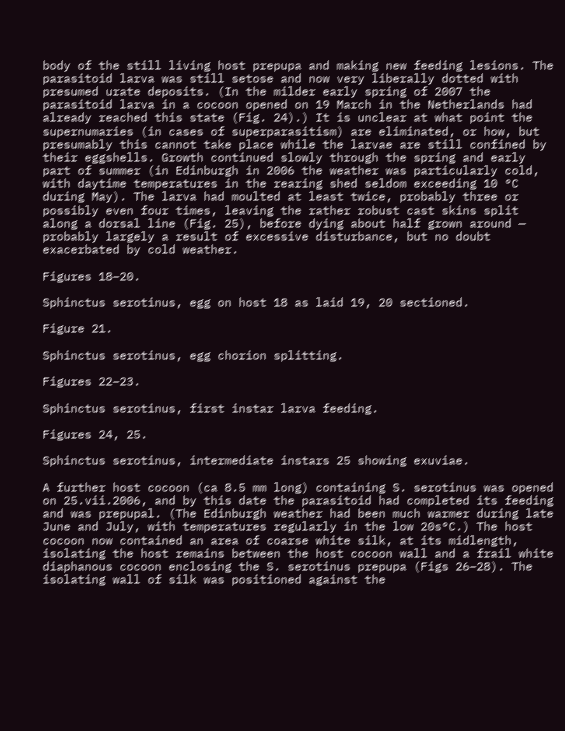body of the still living host prepupa and making new feeding lesions. The parasitoid larva was still setose and now very liberally dotted with presumed urate deposits. (In the milder early spring of 2007 the parasitoid larva in a cocoon opened on 19 March in the Netherlands had already reached this state (Fig. 24).) It is unclear at what point the supernumaries (in cases of superparasitism) are eliminated, or how, but presumably this cannot take place while the larvae are still confined by their eggshells. Growth continued slowly through the spring and early part of summer (in Edinburgh in 2006 the weather was particularly cold, with daytime temperatures in the rearing shed seldom exceeding 10 °C during May). The larva had moulted at least twice, probably three or possibly even four times, leaving the rather robust cast skins split along a dorsal line (Fig. 25), before dying about half grown around — probably largely a result of excessive disturbance, but no doubt exacerbated by cold weather.

Figures 18–20.

Sphinctus serotinus, egg on host 18 as laid 19, 20 sectioned.

Figure 21.

Sphinctus serotinus, egg chorion splitting.

Figures 22–23.

Sphinctus serotinus, first instar larva feeding.

Figures 24, 25.

Sphinctus serotinus, intermediate instars 25 showing exuviae.

A further host cocoon (ca 8.5 mm long) containing S. serotinus was opened on 25.vii.2006, and by this date the parasitoid had completed its feeding and was prepupal. (The Edinburgh weather had been much warmer during late June and July, with temperatures regularly in the low 20s°C.) The host cocoon now contained an area of coarse white silk, at its midlength, isolating the host remains between the host cocoon wall and a frail white diaphanous cocoon enclosing the S. serotinus prepupa (Figs 26–28). The isolating wall of silk was positioned against the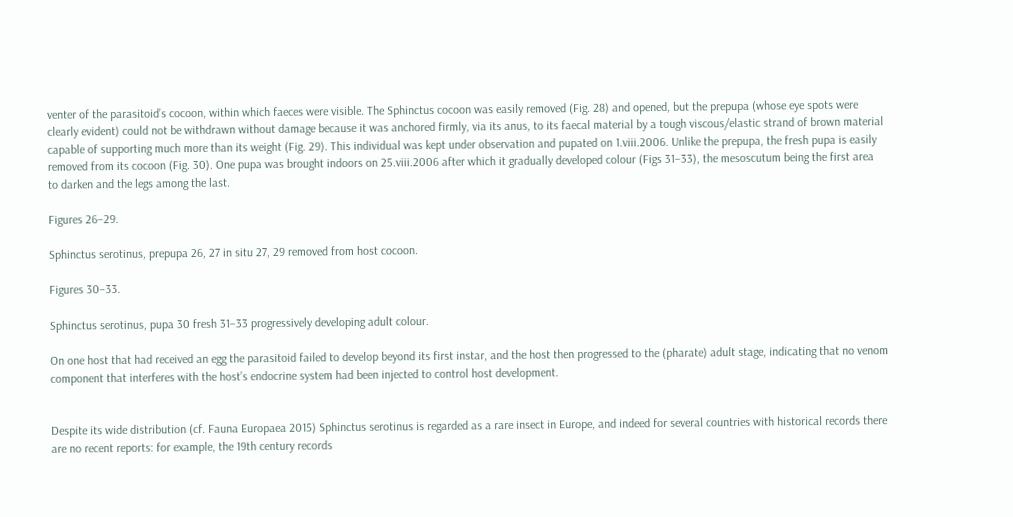venter of the parasitoid’s cocoon, within which faeces were visible. The Sphinctus cocoon was easily removed (Fig. 28) and opened, but the prepupa (whose eye spots were clearly evident) could not be withdrawn without damage because it was anchored firmly, via its anus, to its faecal material by a tough viscous/elastic strand of brown material capable of supporting much more than its weight (Fig. 29). This individual was kept under observation and pupated on 1.viii.2006. Unlike the prepupa, the fresh pupa is easily removed from its cocoon (Fig. 30). One pupa was brought indoors on 25.viii.2006 after which it gradually developed colour (Figs 31–33), the mesoscutum being the first area to darken and the legs among the last.

Figures 26–29.

Sphinctus serotinus, prepupa 26, 27 in situ 27, 29 removed from host cocoon.

Figures 30–33.

Sphinctus serotinus, pupa 30 fresh 31–33 progressively developing adult colour.

On one host that had received an egg the parasitoid failed to develop beyond its first instar, and the host then progressed to the (pharate) adult stage, indicating that no venom component that interferes with the host’s endocrine system had been injected to control host development.


Despite its wide distribution (cf. Fauna Europaea 2015) Sphinctus serotinus is regarded as a rare insect in Europe, and indeed for several countries with historical records there are no recent reports: for example, the 19th century records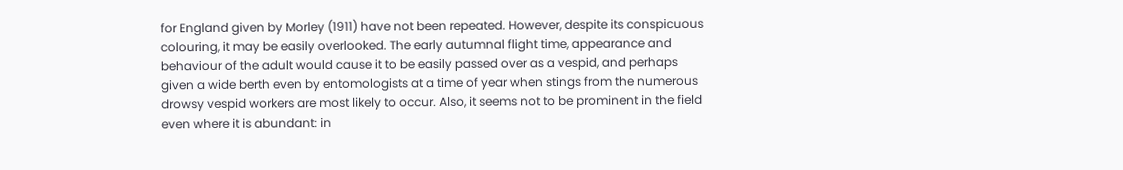for England given by Morley (1911) have not been repeated. However, despite its conspicuous colouring, it may be easily overlooked. The early autumnal flight time, appearance and behaviour of the adult would cause it to be easily passed over as a vespid, and perhaps given a wide berth even by entomologists at a time of year when stings from the numerous drowsy vespid workers are most likely to occur. Also, it seems not to be prominent in the field even where it is abundant: in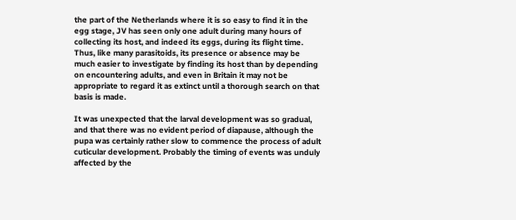the part of the Netherlands where it is so easy to find it in the egg stage, JV has seen only one adult during many hours of collecting its host, and indeed its eggs, during its flight time. Thus, like many parasitoids, its presence or absence may be much easier to investigate by finding its host than by depending on encountering adults, and even in Britain it may not be appropriate to regard it as extinct until a thorough search on that basis is made.

It was unexpected that the larval development was so gradual, and that there was no evident period of diapause, although the pupa was certainly rather slow to commence the process of adult cuticular development. Probably the timing of events was unduly affected by the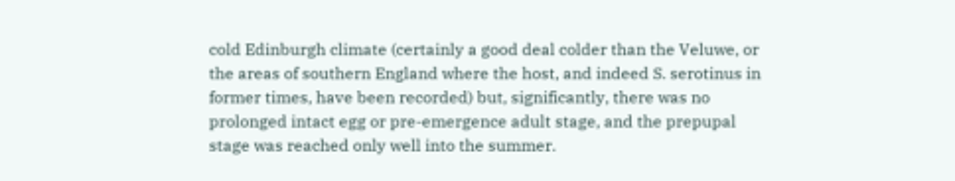cold Edinburgh climate (certainly a good deal colder than the Veluwe, or the areas of southern England where the host, and indeed S. serotinus in former times, have been recorded) but, significantly, there was no prolonged intact egg or pre-emergence adult stage, and the prepupal stage was reached only well into the summer.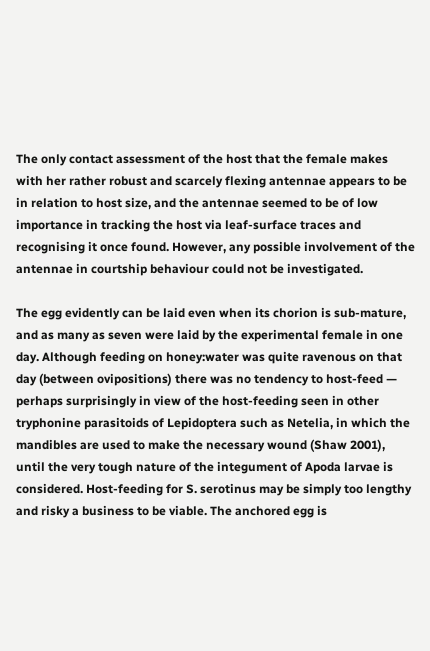The only contact assessment of the host that the female makes with her rather robust and scarcely flexing antennae appears to be in relation to host size, and the antennae seemed to be of low importance in tracking the host via leaf-surface traces and recognising it once found. However, any possible involvement of the antennae in courtship behaviour could not be investigated.

The egg evidently can be laid even when its chorion is sub-mature, and as many as seven were laid by the experimental female in one day. Although feeding on honey:water was quite ravenous on that day (between ovipositions) there was no tendency to host-feed — perhaps surprisingly in view of the host-feeding seen in other tryphonine parasitoids of Lepidoptera such as Netelia, in which the mandibles are used to make the necessary wound (Shaw 2001), until the very tough nature of the integument of Apoda larvae is considered. Host-feeding for S. serotinus may be simply too lengthy and risky a business to be viable. The anchored egg is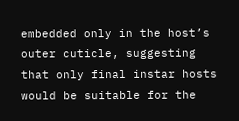embedded only in the host’s outer cuticle, suggesting that only final instar hosts would be suitable for the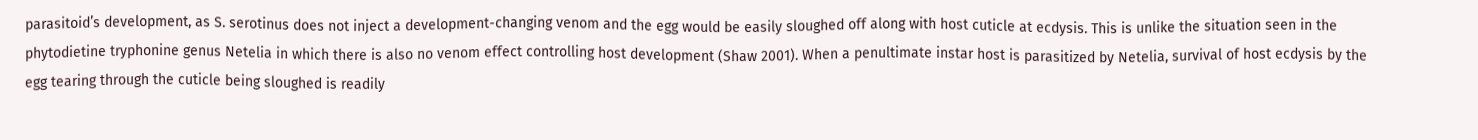parasitoid’s development, as S. serotinus does not inject a development-changing venom and the egg would be easily sloughed off along with host cuticle at ecdysis. This is unlike the situation seen in the phytodietine tryphonine genus Netelia in which there is also no venom effect controlling host development (Shaw 2001). When a penultimate instar host is parasitized by Netelia, survival of host ecdysis by the egg tearing through the cuticle being sloughed is readily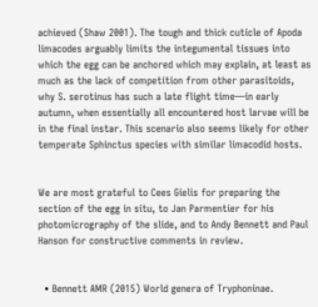achieved (Shaw 2001). The tough and thick cuticle of Apoda limacodes arguably limits the integumental tissues into which the egg can be anchored which may explain, at least as much as the lack of competition from other parasitoids, why S. serotinus has such a late flight time—in early autumn, when essentially all encountered host larvae will be in the final instar. This scenario also seems likely for other temperate Sphinctus species with similar limacodid hosts.


We are most grateful to Cees Gielis for preparing the section of the egg in situ, to Jan Parmentier for his photomicrography of the slide, and to Andy Bennett and Paul Hanson for constructive comments in review.


  • Bennett AMR (2015) World genera of Tryphoninae.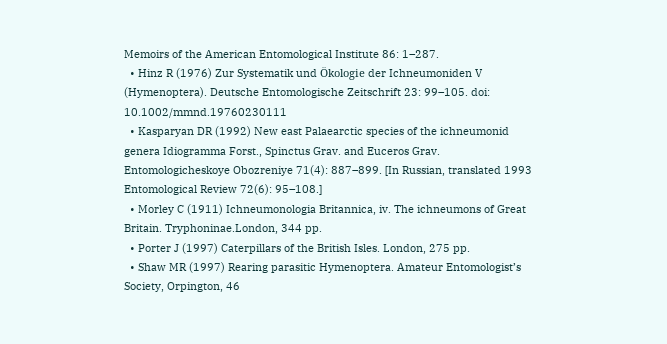Memoirs of the American Entomological Institute 86: 1–287.
  • Hinz R (1976) Zur Systematik und Ökologie der Ichneumoniden V (Hymenoptera). Deutsche Entomologische Zeitschrift 23: 99–105. doi: 10.1002/mmnd.19760230111
  • Kasparyan DR (1992) New east Palaearctic species of the ichneumonid genera Idiogramma Forst., Spinctus Grav. and Euceros Grav. Entomologicheskoye Obozreniye 71(4): 887–899. [In Russian, translated 1993 Entomological Review 72(6): 95–108.]
  • Morley C (1911) Ichneumonologia Britannica, iv. The ichneumons of Great Britain. Tryphoninae.London, 344 pp.
  • Porter J (1997) Caterpillars of the British Isles. London, 275 pp.
  • Shaw MR (1997) Rearing parasitic Hymenoptera. Amateur Entomologist’s Society, Orpington, 46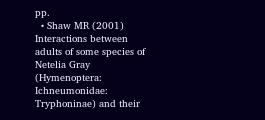pp.
  • Shaw MR (2001) Interactions between adults of some species of Netelia Gray (Hymenoptera: Ichneumonidae: Tryphoninae) and their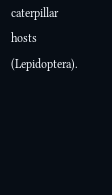caterpillar hosts (Lepidoptera).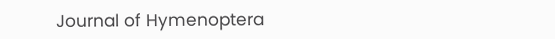Journal of Hymenoptera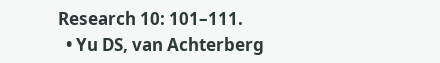Research 10: 101–111.
  • Yu DS, van Achterberg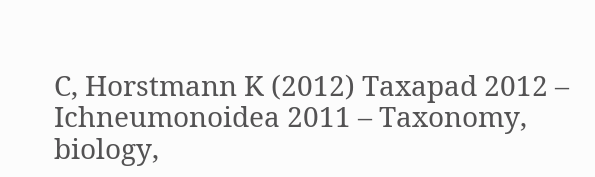C, Horstmann K (2012) Taxapad 2012 – Ichneumonoidea 2011 – Taxonomy, biology,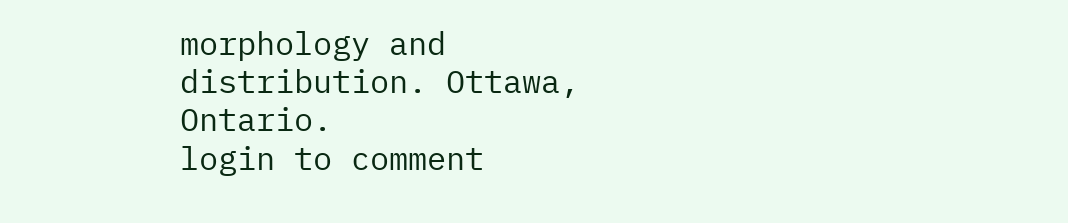morphology and distribution. Ottawa, Ontario.
login to comment